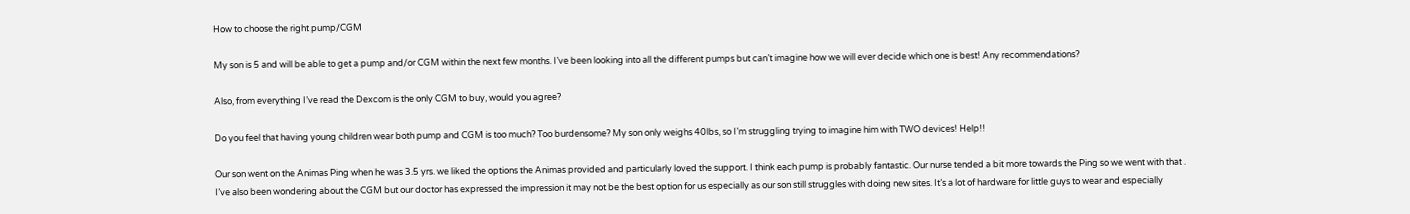How to choose the right pump/CGM

My son is 5 and will be able to get a pump and/or CGM within the next few months. I’ve been looking into all the different pumps but can’t imagine how we will ever decide which one is best! Any recommendations?

Also, from everything I’ve read the Dexcom is the only CGM to buy, would you agree?

Do you feel that having young children wear both pump and CGM is too much? Too burdensome? My son only weighs 40lbs, so I’m struggling trying to imagine him with TWO devices! Help!!

Our son went on the Animas Ping when he was 3.5 yrs. we liked the options the Animas provided and particularly loved the support. I think each pump is probably fantastic. Our nurse tended a bit more towards the Ping so we went with that .
I’ve also been wondering about the CGM but our doctor has expressed the impression it may not be the best option for us especially as our son still struggles with doing new sites. It’s a lot of hardware for little guys to wear and especially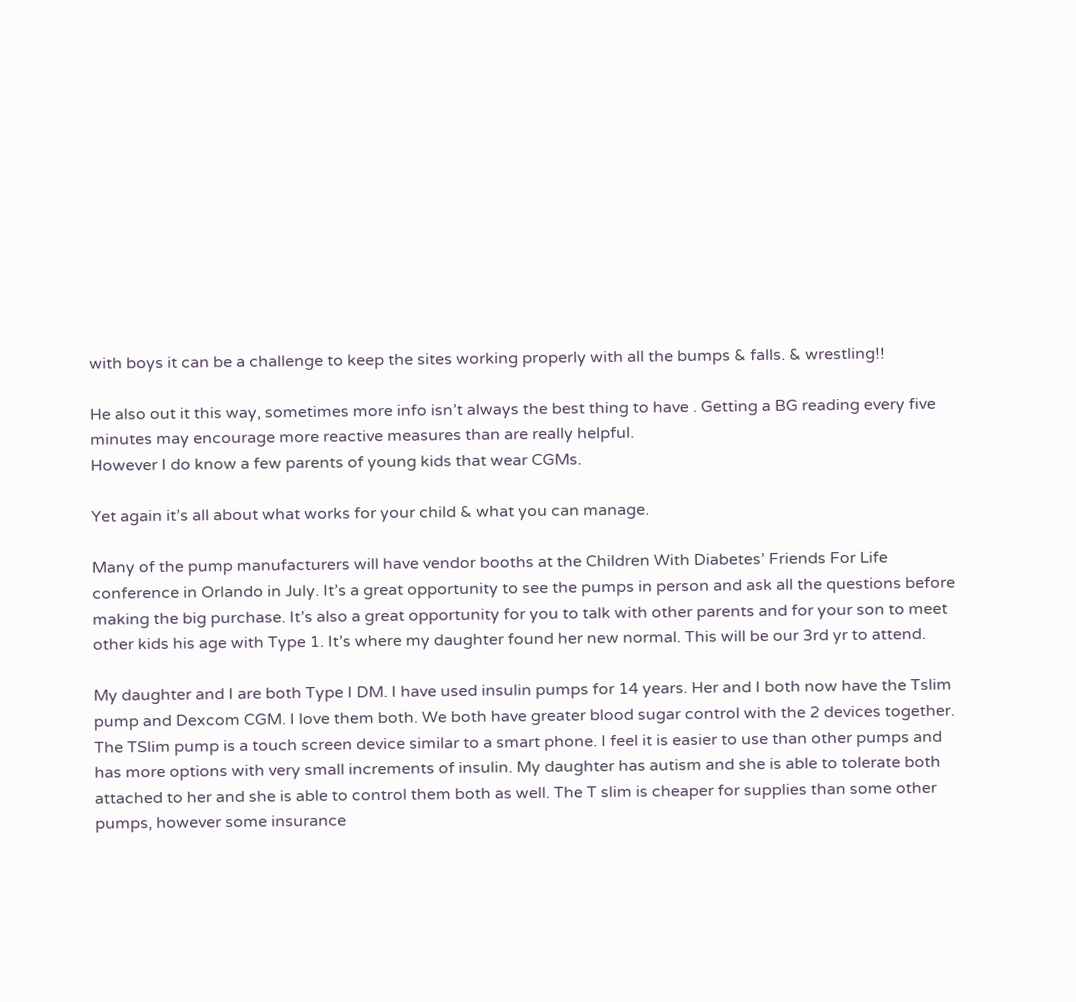with boys it can be a challenge to keep the sites working properly with all the bumps & falls. & wrestling!!

He also out it this way, sometimes more info isn’t always the best thing to have . Getting a BG reading every five minutes may encourage more reactive measures than are really helpful.
However I do know a few parents of young kids that wear CGMs.

Yet again it’s all about what works for your child & what you can manage.

Many of the pump manufacturers will have vendor booths at the Children With Diabetes’ Friends For Life conference in Orlando in July. It’s a great opportunity to see the pumps in person and ask all the questions before making the big purchase. It’s also a great opportunity for you to talk with other parents and for your son to meet other kids his age with Type 1. It’s where my daughter found her new normal. This will be our 3rd yr to attend.

My daughter and I are both Type I DM. I have used insulin pumps for 14 years. Her and I both now have the Tslim pump and Dexcom CGM. I love them both. We both have greater blood sugar control with the 2 devices together. The TSlim pump is a touch screen device similar to a smart phone. I feel it is easier to use than other pumps and has more options with very small increments of insulin. My daughter has autism and she is able to tolerate both attached to her and she is able to control them both as well. The T slim is cheaper for supplies than some other pumps, however some insurance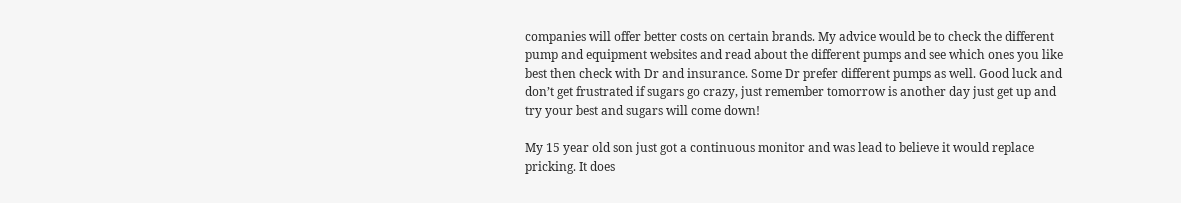companies will offer better costs on certain brands. My advice would be to check the different pump and equipment websites and read about the different pumps and see which ones you like best then check with Dr and insurance. Some Dr prefer different pumps as well. Good luck and don’t get frustrated if sugars go crazy, just remember tomorrow is another day just get up and try your best and sugars will come down!

My 15 year old son just got a continuous monitor and was lead to believe it would replace pricking. It does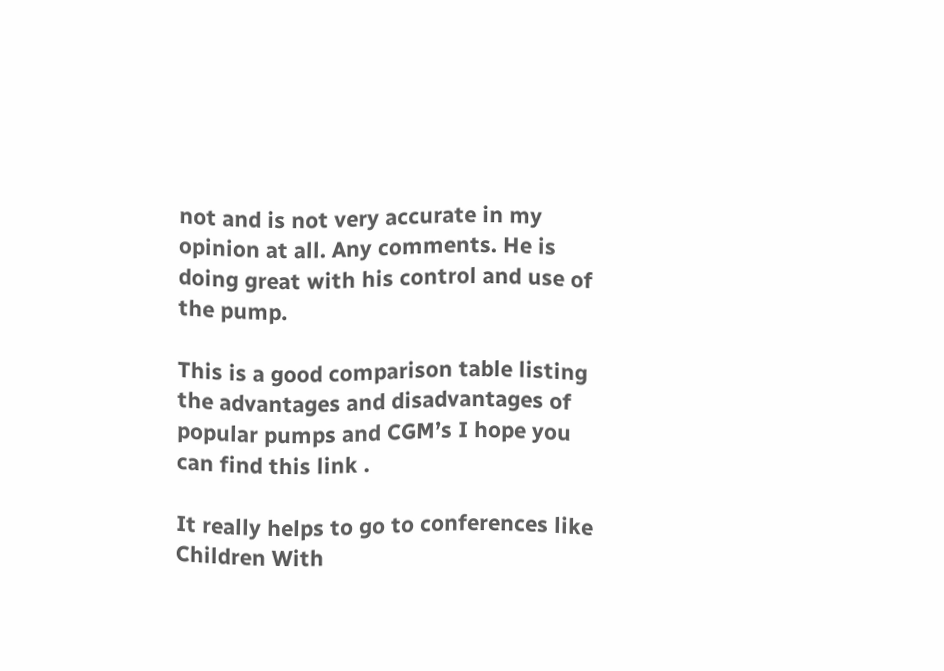not and is not very accurate in my opinion at all. Any comments. He is doing great with his control and use of the pump.

This is a good comparison table listing the advantages and disadvantages of popular pumps and CGM’s I hope you can find this link .

It really helps to go to conferences like Children With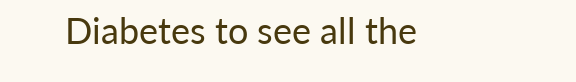Diabetes to see all the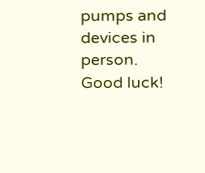pumps and devices in person. Good luck!